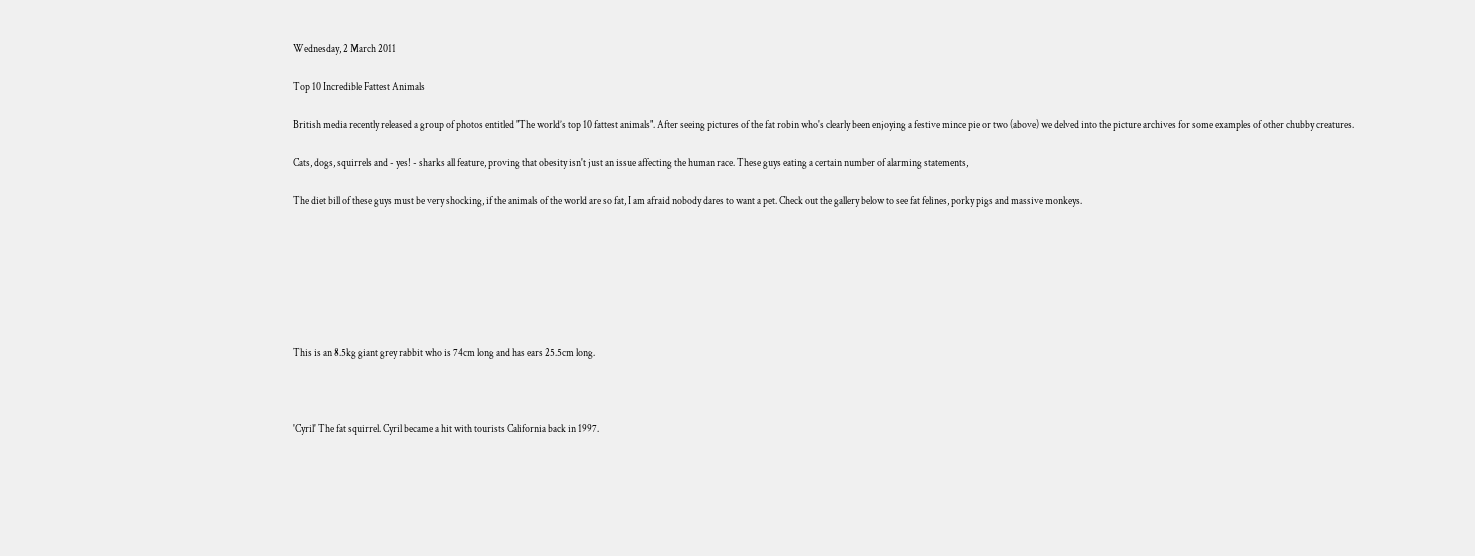Wednesday, 2 March 2011

Top 10 Incredible Fattest Animals

British media recently released a group of photos entitled "The world’s top 10 fattest animals". After seeing pictures of the fat robin who's clearly been enjoying a festive mince pie or two (above) we delved into the picture archives for some examples of other chubby creatures.

Cats, dogs, squirrels and - yes! - sharks all feature, proving that obesity isn't just an issue affecting the human race. These guys eating a certain number of alarming statements,

The diet bill of these guys must be very shocking, if the animals of the world are so fat, I am afraid nobody dares to want a pet. Check out the gallery below to see fat felines, porky pigs and massive monkeys.







This is an 8.5kg giant grey rabbit who is 74cm long and has ears 25.5cm long.



'Cyril' The fat squirrel. Cyril became a hit with tourists California back in 1997.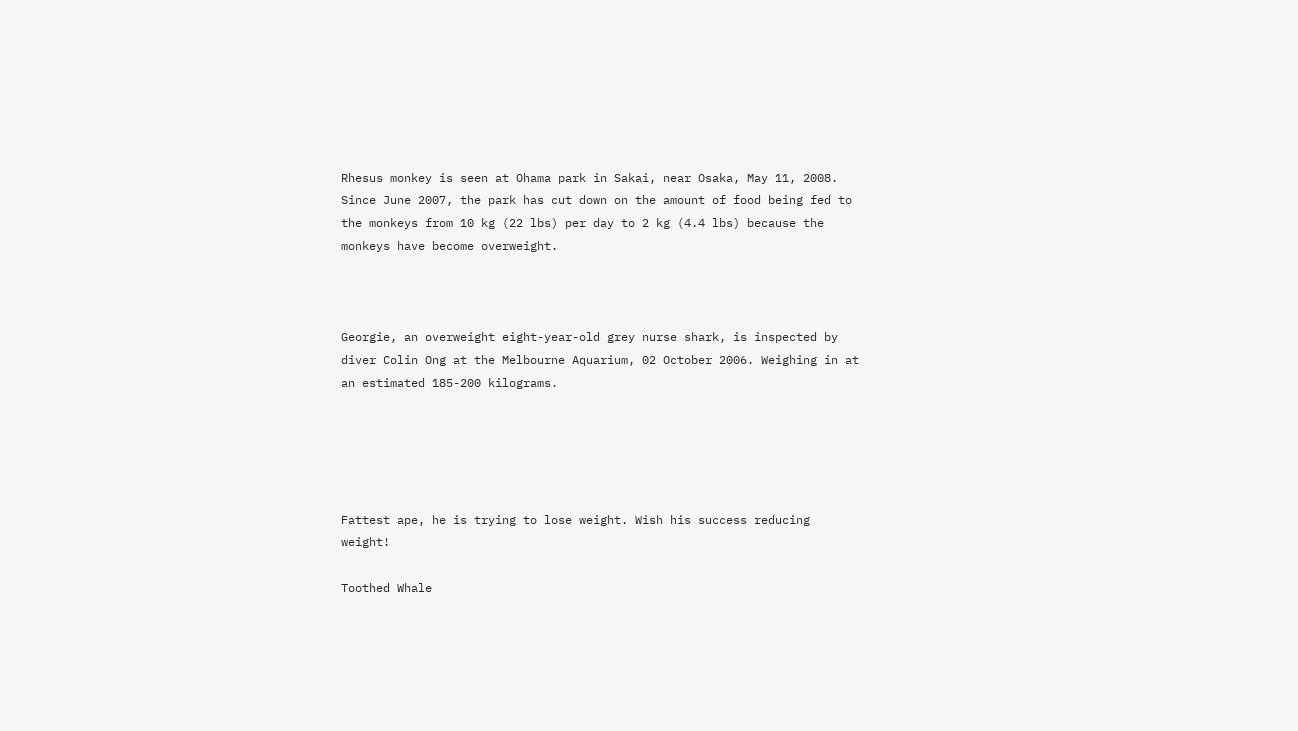Rhesus monkey is seen at Ohama park in Sakai, near Osaka, May 11, 2008. Since June 2007, the park has cut down on the amount of food being fed to the monkeys from 10 kg (22 lbs) per day to 2 kg (4.4 lbs) because the monkeys have become overweight.



Georgie, an overweight eight-year-old grey nurse shark, is inspected by diver Colin Ong at the Melbourne Aquarium, 02 October 2006. Weighing in at an estimated 185-200 kilograms.





Fattest ape, he is trying to lose weight. Wish his success reducing weight!

Toothed Whale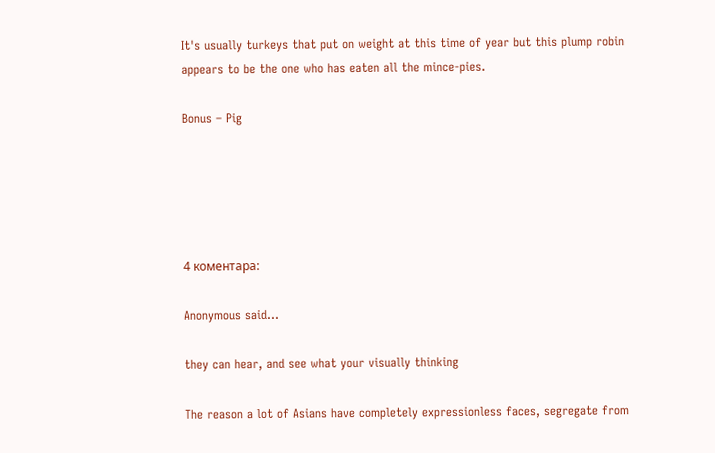It's usually turkeys that put on weight at this time of year but this plump robin appears to be the one who has eaten all the mince-pies.

Bonus – Pig





4 коментара:

Anonymous said...

they can hear, and see what your visually thinking

The reason a lot of Asians have completely expressionless faces, segregate from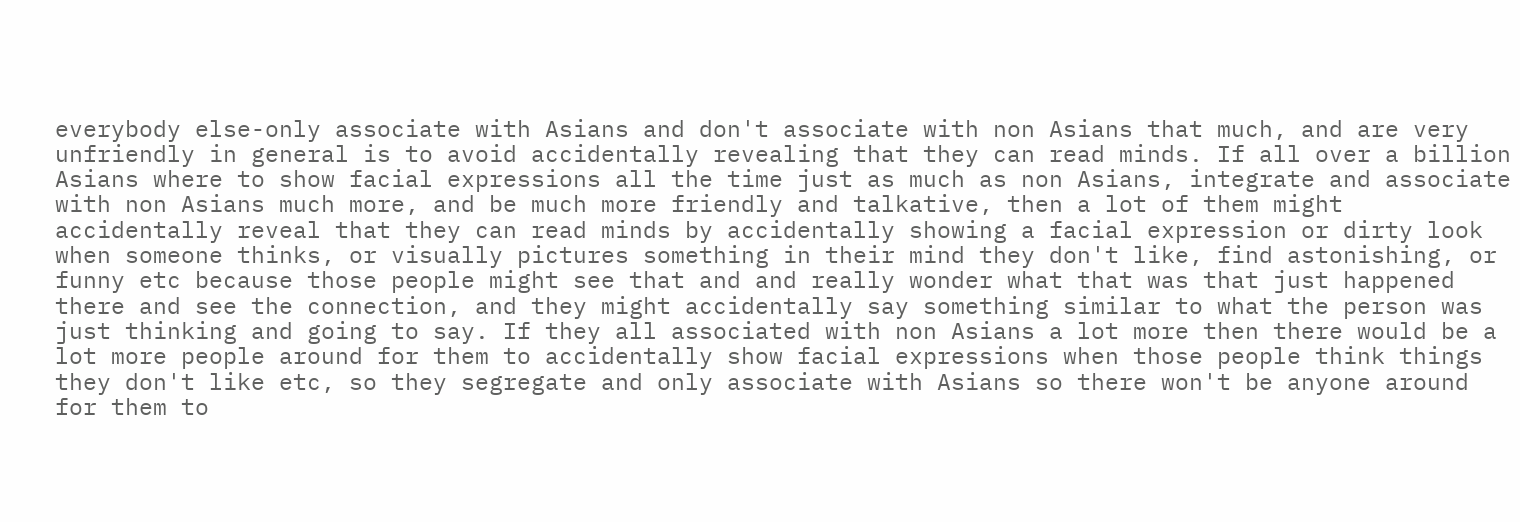everybody else-only associate with Asians and don't associate with non Asians that much, and are very unfriendly in general is to avoid accidentally revealing that they can read minds. If all over a billion Asians where to show facial expressions all the time just as much as non Asians, integrate and associate with non Asians much more, and be much more friendly and talkative, then a lot of them might accidentally reveal that they can read minds by accidentally showing a facial expression or dirty look when someone thinks, or visually pictures something in their mind they don't like, find astonishing, or funny etc because those people might see that and and really wonder what that was that just happened there and see the connection, and they might accidentally say something similar to what the person was just thinking and going to say. If they all associated with non Asians a lot more then there would be a lot more people around for them to accidentally show facial expressions when those people think things they don't like etc, so they segregate and only associate with Asians so there won't be anyone around for them to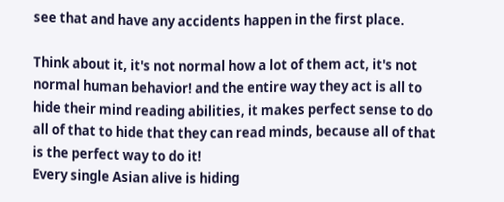see that and have any accidents happen in the first place.

Think about it, it's not normal how a lot of them act, it's not normal human behavior! and the entire way they act is all to hide their mind reading abilities, it makes perfect sense to do all of that to hide that they can read minds, because all of that is the perfect way to do it!
Every single Asian alive is hiding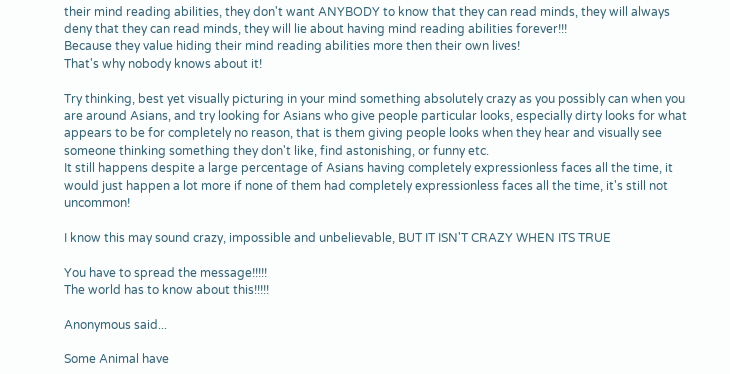their mind reading abilities, they don't want ANYBODY to know that they can read minds, they will always deny that they can read minds, they will lie about having mind reading abilities forever!!!
Because they value hiding their mind reading abilities more then their own lives!
That's why nobody knows about it!

Try thinking, best yet visually picturing in your mind something absolutely crazy as you possibly can when you are around Asians, and try looking for Asians who give people particular looks, especially dirty looks for what appears to be for completely no reason, that is them giving people looks when they hear and visually see someone thinking something they don't like, find astonishing, or funny etc.
It still happens despite a large percentage of Asians having completely expressionless faces all the time, it would just happen a lot more if none of them had completely expressionless faces all the time, it's still not uncommon!

I know this may sound crazy, impossible and unbelievable, BUT IT ISN'T CRAZY WHEN ITS TRUE

You have to spread the message!!!!!
The world has to know about this!!!!!

Anonymous said...

Some Animal have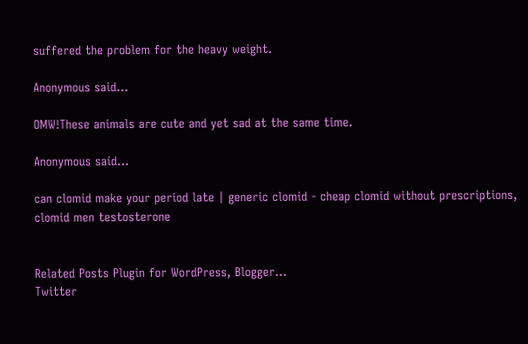suffered the problem for the heavy weight.

Anonymous said...

OMW!These animals are cute and yet sad at the same time.

Anonymous said...

can clomid make your period late | generic clomid - cheap clomid without prescriptions, clomid men testosterone


Related Posts Plugin for WordPress, Blogger...
Twitter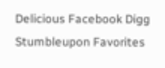Delicious Facebook Digg Stumbleupon Favorites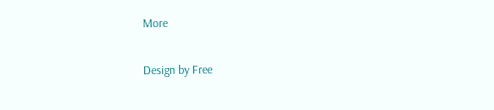More

Design by Free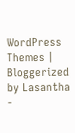WordPress Themes | Bloggerized by Lasantha -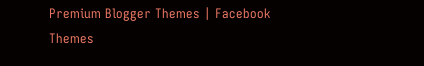Premium Blogger Themes | Facebook Themes